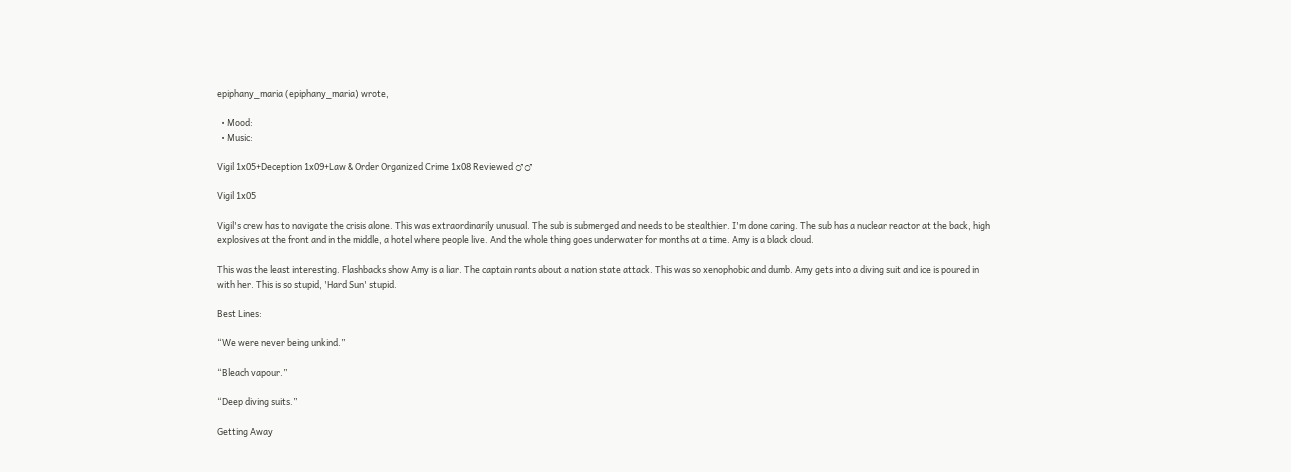epiphany_maria (epiphany_maria) wrote,

  • Mood:
  • Music:

Vigil 1x05+Deception 1x09+Law & Order Organized Crime 1x08 Reviewed ♂♂

Vigil 1x05

Vigil's crew has to navigate the crisis alone. This was extraordinarily unusual. The sub is submerged and needs to be stealthier. I'm done caring. The sub has a nuclear reactor at the back, high explosives at the front and in the middle, a hotel where people live. And the whole thing goes underwater for months at a time. Amy is a black cloud.

This was the least interesting. Flashbacks show Amy is a liar. The captain rants about a nation state attack. This was so xenophobic and dumb. Amy gets into a diving suit and ice is poured in with her. This is so stupid, 'Hard Sun' stupid.

Best Lines:

“We were never being unkind.”

“Bleach vapour.”

“Deep diving suits.”

Getting Away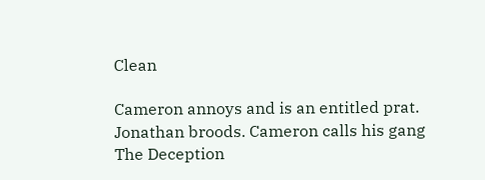Clean

Cameron annoys and is an entitled prat. Jonathan broods. Cameron calls his gang The Deception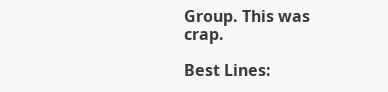Group. This was crap.

Best Lines: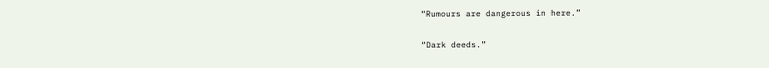“Rumours are dangerous in here.”

“Dark deeds.”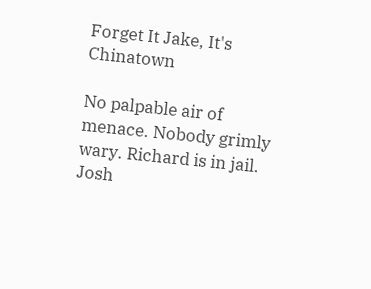Forget It Jake, It's Chinatown

No palpable air of menace. Nobody grimly wary. Richard is in jail. Josh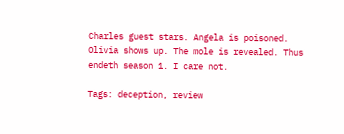Charles guest stars. Angela is poisoned. Olivia shows up. The mole is revealed. Thus endeth season 1. I care not.

Tags: deception, review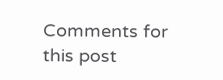Comments for this post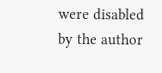were disabled by the author